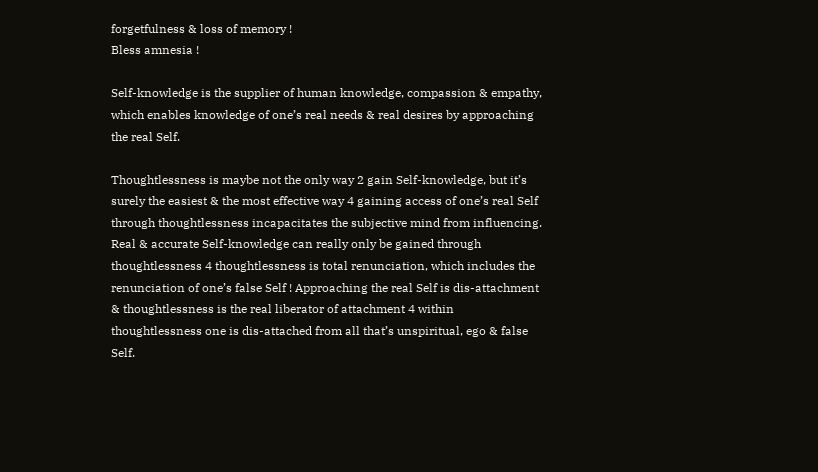forgetfulness & loss of memory !
Bless amnesia !

Self-knowledge is the supplier of human knowledge, compassion & empathy, which enables knowledge of one’s real needs & real desires by approaching the real Self.

Thoughtlessness is maybe not the only way 2 gain Self-knowledge, but it’s surely the easiest & the most effective way 4 gaining access of one’s real Self through thoughtlessness incapacitates the subjective mind from influencing. Real & accurate Self-knowledge can really only be gained through thoughtlessness 4 thoughtlessness is total renunciation, which includes the renunciation of one’s false Self ! Approaching the real Self is dis-attachment & thoughtlessness is the real liberator of attachment 4 within thoughtlessness one is dis-attached from all that’s unspiritual, ego & false Self.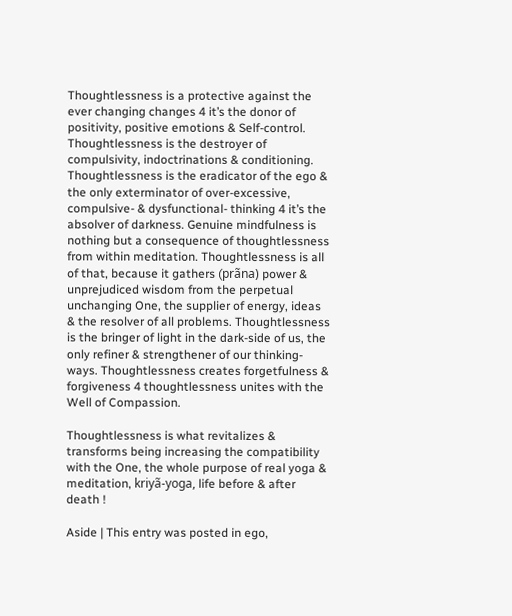Thoughtlessness is a protective against the ever changing changes 4 it’s the donor of positivity, positive emotions & Self-control. Thoughtlessness is the destroyer of compulsivity, indoctrinations & conditioning. Thoughtlessness is the eradicator of the ego & the only exterminator of over-excessive, compulsive- & dysfunctional- thinking 4 it’s the absolver of darkness. Genuine mindfulness is nothing but a consequence of thoughtlessness from within meditation. Thoughtlessness is all of that, because it gathers (prãna) power & unprejudiced wisdom from the perpetual unchanging One, the supplier of energy, ideas & the resolver of all problems. Thoughtlessness is the bringer of light in the dark-side of us, the only refiner & strengthener of our thinking-ways. Thoughtlessness creates forgetfulness & forgiveness 4 thoughtlessness unites with the Well of Compassion.

Thoughtlessness is what revitalizes & transforms being increasing the compatibility with the One, the whole purpose of real yoga & meditation, kriyã-yoga, life before & after death !

Aside | This entry was posted in ego,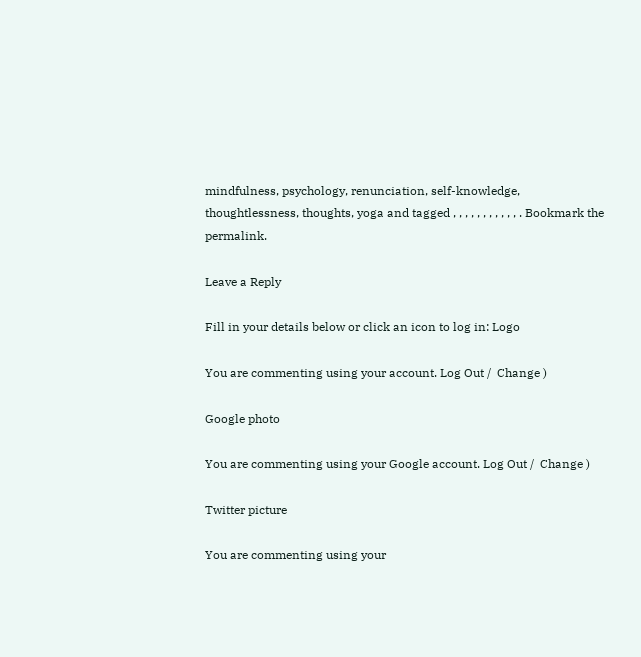mindfulness, psychology, renunciation, self-knowledge, thoughtlessness, thoughts, yoga and tagged , , , , , , , , , , , . Bookmark the permalink.

Leave a Reply

Fill in your details below or click an icon to log in: Logo

You are commenting using your account. Log Out /  Change )

Google photo

You are commenting using your Google account. Log Out /  Change )

Twitter picture

You are commenting using your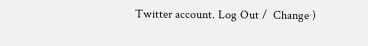Twitter account. Log Out /  Change )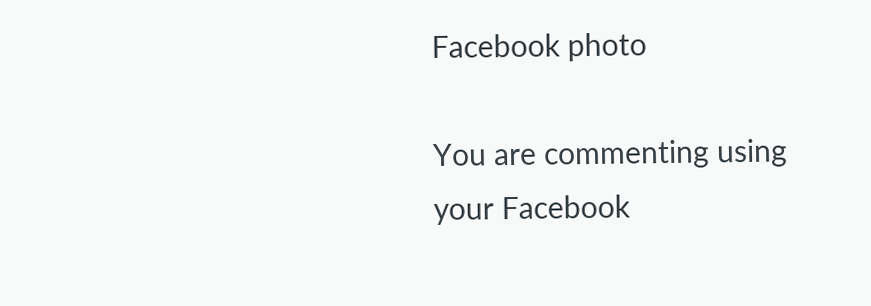Facebook photo

You are commenting using your Facebook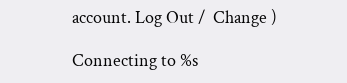account. Log Out /  Change )

Connecting to %s